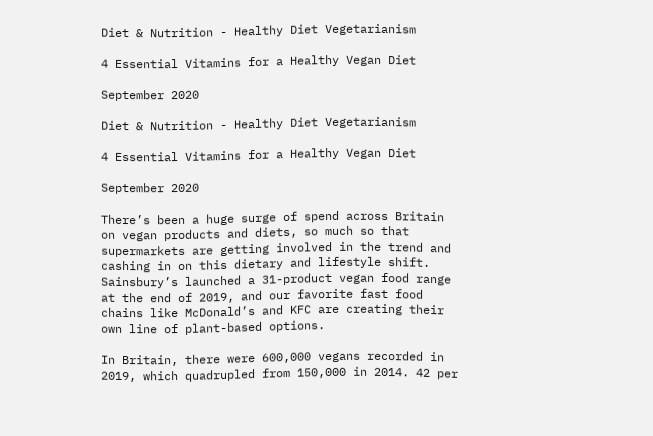Diet & Nutrition - Healthy Diet Vegetarianism

4 Essential Vitamins for a Healthy Vegan Diet

September 2020

Diet & Nutrition - Healthy Diet Vegetarianism

4 Essential Vitamins for a Healthy Vegan Diet

September 2020

There’s been a huge surge of spend across Britain on vegan products and diets, so much so that supermarkets are getting involved in the trend and cashing in on this dietary and lifestyle shift. Sainsbury’s launched a 31-product vegan food range at the end of 2019, and our favorite fast food chains like McDonald’s and KFC are creating their own line of plant-based options.

In Britain, there were 600,000 vegans recorded in 2019, which quadrupled from 150,000 in 2014. 42 per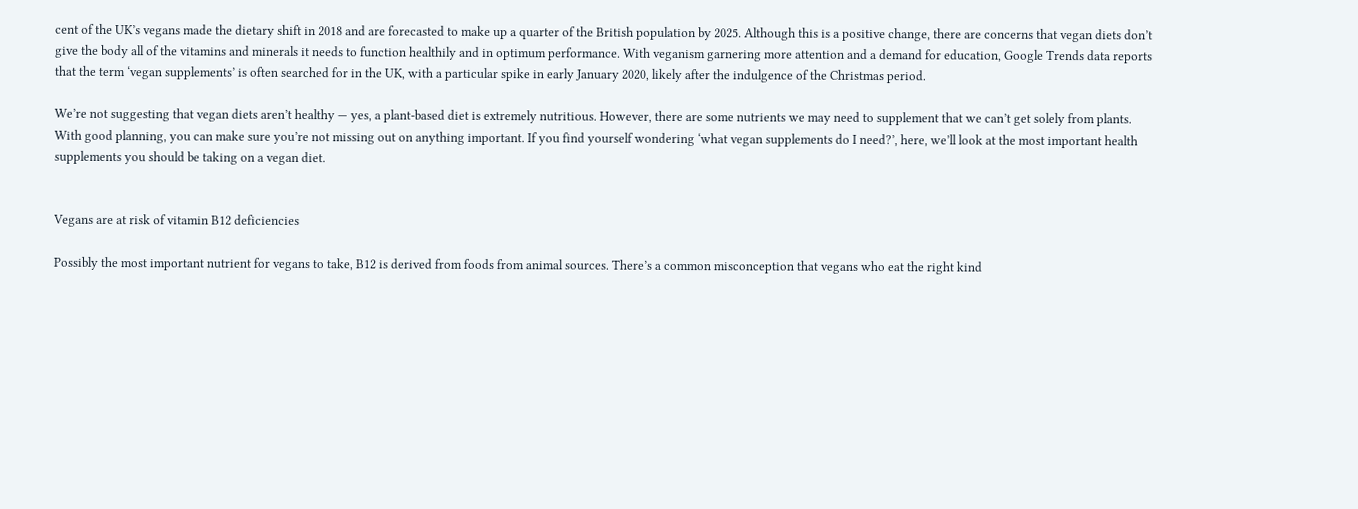cent of the UK’s vegans made the dietary shift in 2018 and are forecasted to make up a quarter of the British population by 2025. Although this is a positive change, there are concerns that vegan diets don’t give the body all of the vitamins and minerals it needs to function healthily and in optimum performance. With veganism garnering more attention and a demand for education, Google Trends data reports that the term ‘vegan supplements’ is often searched for in the UK, with a particular spike in early January 2020, likely after the indulgence of the Christmas period.

We’re not suggesting that vegan diets aren’t healthy — yes, a plant-based diet is extremely nutritious. However, there are some nutrients we may need to supplement that we can’t get solely from plants. With good planning, you can make sure you’re not missing out on anything important. If you find yourself wondering ‘what vegan supplements do I need?’, here, we’ll look at the most important health supplements you should be taking on a vegan diet.


Vegans are at risk of vitamin B12 deficiencies

Possibly the most important nutrient for vegans to take, B12 is derived from foods from animal sources. There’s a common misconception that vegans who eat the right kind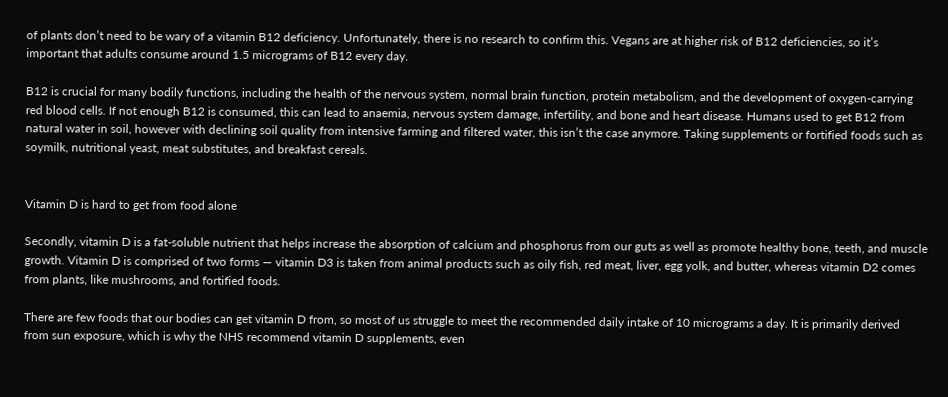of plants don’t need to be wary of a vitamin B12 deficiency. Unfortunately, there is no research to confirm this. Vegans are at higher risk of B12 deficiencies, so it’s important that adults consume around 1.5 micrograms of B12 every day.

B12 is crucial for many bodily functions, including the health of the nervous system, normal brain function, protein metabolism, and the development of oxygen-carrying red blood cells. If not enough B12 is consumed, this can lead to anaemia, nervous system damage, infertility, and bone and heart disease. Humans used to get B12 from natural water in soil, however with declining soil quality from intensive farming and filtered water, this isn’t the case anymore. Taking supplements or fortified foods such as soymilk, nutritional yeast, meat substitutes, and breakfast cereals.


Vitamin D is hard to get from food alone

Secondly, vitamin D is a fat-soluble nutrient that helps increase the absorption of calcium and phosphorus from our guts as well as promote healthy bone, teeth, and muscle growth. Vitamin D is comprised of two forms — vitamin D3 is taken from animal products such as oily fish, red meat, liver, egg yolk, and butter, whereas vitamin D2 comes from plants, like mushrooms, and fortified foods.

There are few foods that our bodies can get vitamin D from, so most of us struggle to meet the recommended daily intake of 10 micrograms a day. It is primarily derived from sun exposure, which is why the NHS recommend vitamin D supplements, even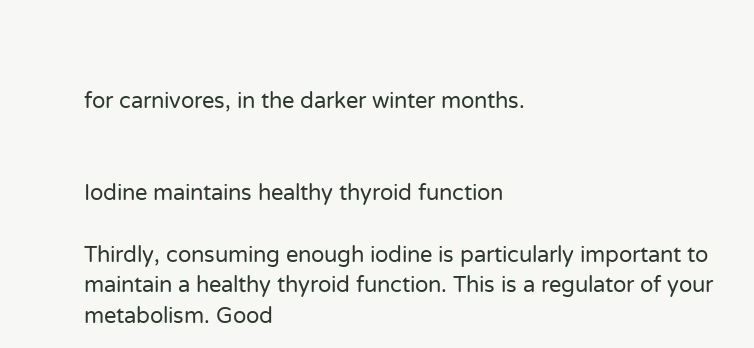for carnivores, in the darker winter months.


Iodine maintains healthy thyroid function

Thirdly, consuming enough iodine is particularly important to maintain a healthy thyroid function. This is a regulator of your metabolism. Good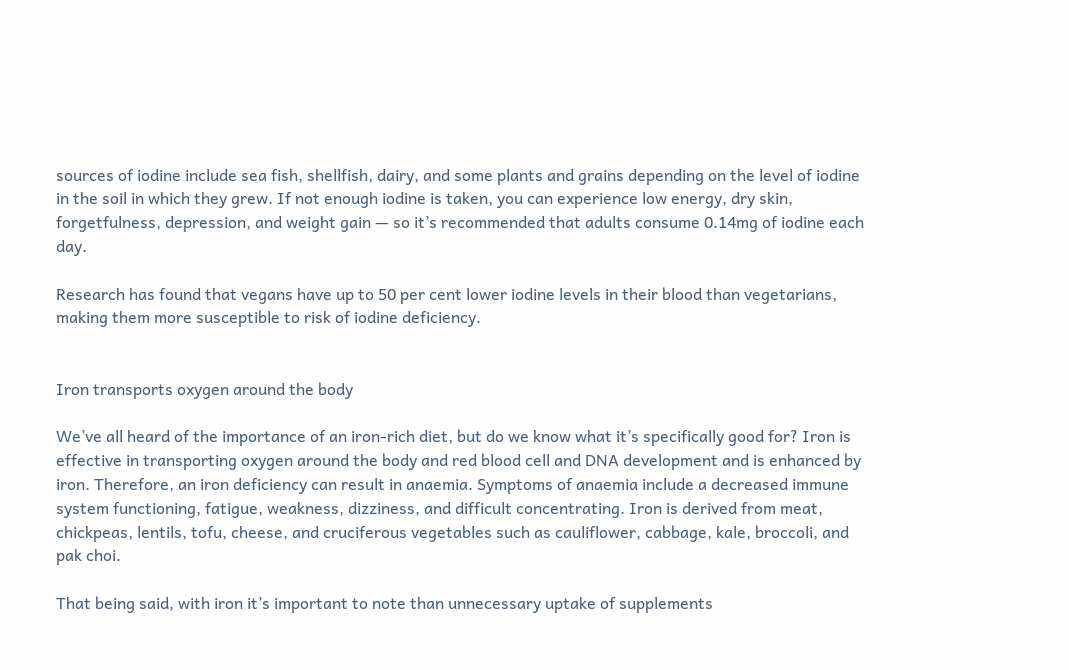sources of iodine include sea fish, shellfish, dairy, and some plants and grains depending on the level of iodine in the soil in which they grew. If not enough iodine is taken, you can experience low energy, dry skin, forgetfulness, depression, and weight gain — so it’s recommended that adults consume 0.14mg of iodine each day.

Research has found that vegans have up to 50 per cent lower iodine levels in their blood than vegetarians, making them more susceptible to risk of iodine deficiency.


Iron transports oxygen around the body

We’ve all heard of the importance of an iron-rich diet, but do we know what it’s specifically good for? Iron is effective in transporting oxygen around the body and red blood cell and DNA development and is enhanced by iron. Therefore, an iron deficiency can result in anaemia. Symptoms of anaemia include a decreased immune system functioning, fatigue, weakness, dizziness, and difficult concentrating. Iron is derived from meat, chickpeas, lentils, tofu, cheese, and cruciferous vegetables such as cauliflower, cabbage, kale, broccoli, and pak choi.

That being said, with iron it’s important to note than unnecessary uptake of supplements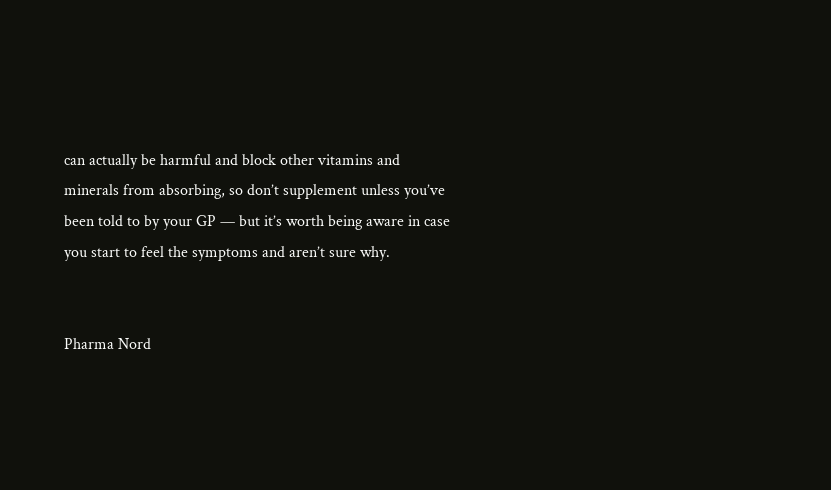can actually be harmful and block other vitamins and minerals from absorbing, so don’t supplement unless you’ve been told to by your GP — but it’s worth being aware in case you start to feel the symptoms and aren’t sure why.


Pharma Nord